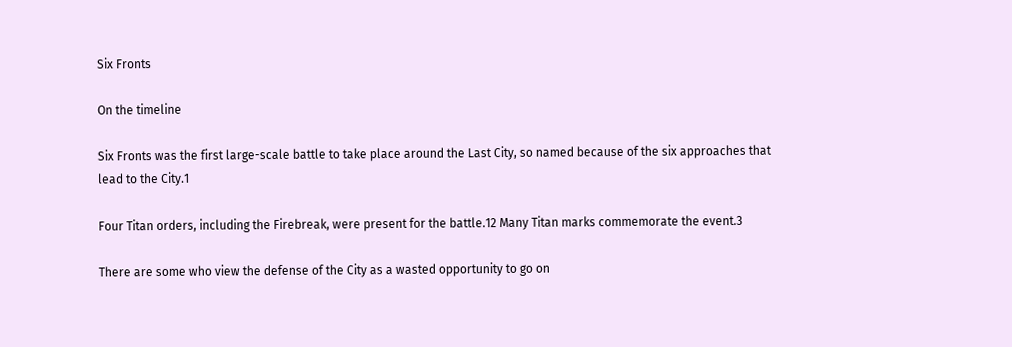Six Fronts

On the timeline

Six Fronts was the first large-scale battle to take place around the Last City, so named because of the six approaches that lead to the City.1

Four Titan orders, including the Firebreak, were present for the battle.12 Many Titan marks commemorate the event.3

There are some who view the defense of the City as a wasted opportunity to go on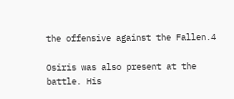the offensive against the Fallen.4

Osiris was also present at the battle. His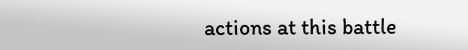actions at this battle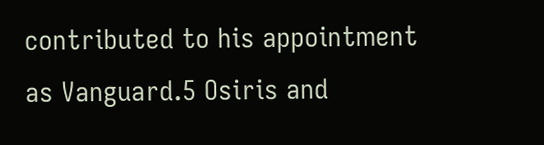contributed to his appointment as Vanguard.5 Osiris and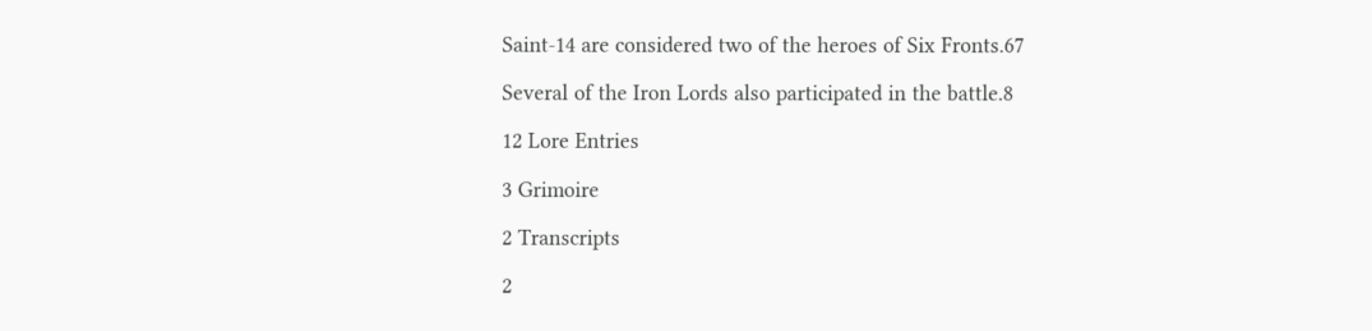Saint-14 are considered two of the heroes of Six Fronts.67

Several of the Iron Lords also participated in the battle.8

12 Lore Entries

3 Grimoire

2 Transcripts

2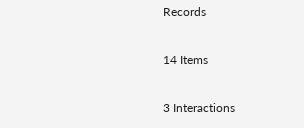Records

14 Items

3 Interactions